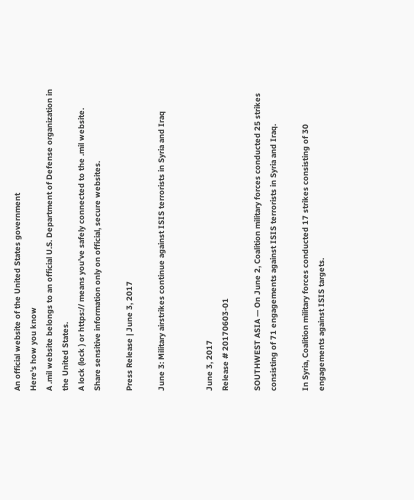An official website of the United States government
Here's how you know
A .mil website belongs to an official U.S. Department of Defense organization in the United States.
A lock (lock ) or https:// means you’ve safely connected to the .mil website. Share sensitive information only on official, secure websites.

Press Release | June 3, 2017

June 3: Military airstrikes continue against ISIS terrorists in Syria and Iraq


June 3, 2017
Release # 20170603-01

SOUTHWEST ASIA — On June 2, Coalition military forces conducted 25 strikes consisting of 71 engagements against ISIS terrorists in Syria and Iraq.

In Syria, Coalition military forces conducted 17 strikes consisting of 30 engagements against ISIS targets.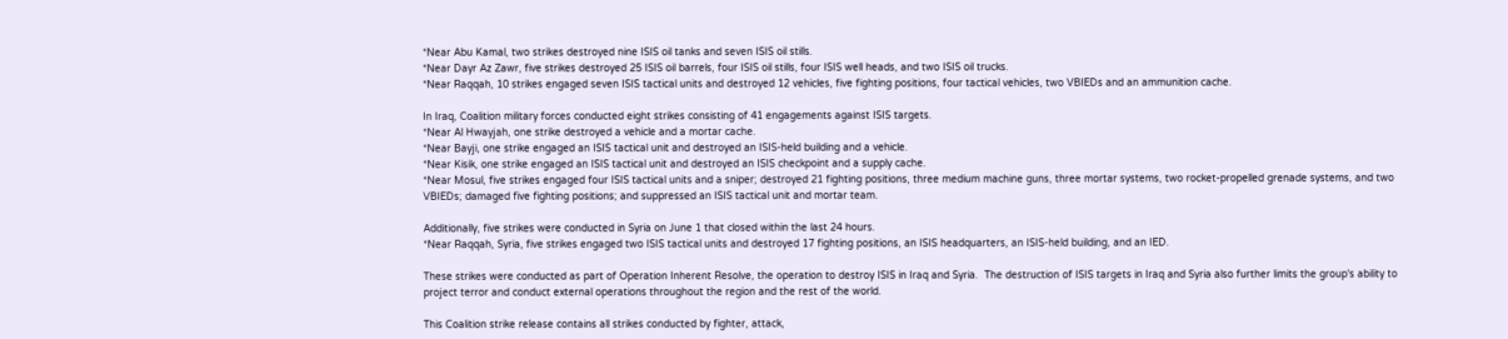*Near Abu Kamal, two strikes destroyed nine ISIS oil tanks and seven ISIS oil stills.
*Near Dayr Az Zawr, five strikes destroyed 25 ISIS oil barrels, four ISIS oil stills, four ISIS well heads, and two ISIS oil trucks.
*Near Raqqah, 10 strikes engaged seven ISIS tactical units and destroyed 12 vehicles, five fighting positions, four tactical vehicles, two VBIEDs and an ammunition cache.

In Iraq, Coalition military forces conducted eight strikes consisting of 41 engagements against ISIS targets.
*Near Al Hwayjah, one strike destroyed a vehicle and a mortar cache.
*Near Bayji, one strike engaged an ISIS tactical unit and destroyed an ISIS-held building and a vehicle.
*Near Kisik, one strike engaged an ISIS tactical unit and destroyed an ISIS checkpoint and a supply cache.
*Near Mosul, five strikes engaged four ISIS tactical units and a sniper; destroyed 21 fighting positions, three medium machine guns, three mortar systems, two rocket-propelled grenade systems, and two VBIEDs; damaged five fighting positions; and suppressed an ISIS tactical unit and mortar team.

Additionally, five strikes were conducted in Syria on June 1 that closed within the last 24 hours.
*Near Raqqah, Syria, five strikes engaged two ISIS tactical units and destroyed 17 fighting positions, an ISIS headquarters, an ISIS-held building, and an IED.

These strikes were conducted as part of Operation Inherent Resolve, the operation to destroy ISIS in Iraq and Syria.  The destruction of ISIS targets in Iraq and Syria also further limits the group's ability to project terror and conduct external operations throughout the region and the rest of the world.

This Coalition strike release contains all strikes conducted by fighter, attack,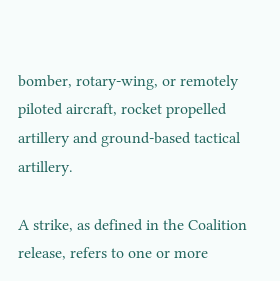bomber, rotary-wing, or remotely piloted aircraft, rocket propelled artillery and ground-based tactical artillery.

A strike, as defined in the Coalition release, refers to one or more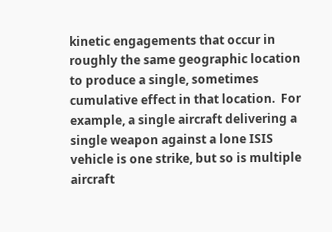kinetic engagements that occur in roughly the same geographic location to produce a single, sometimes cumulative effect in that location.  For example, a single aircraft delivering a single weapon against a lone ISIS vehicle is one strike, but so is multiple aircraft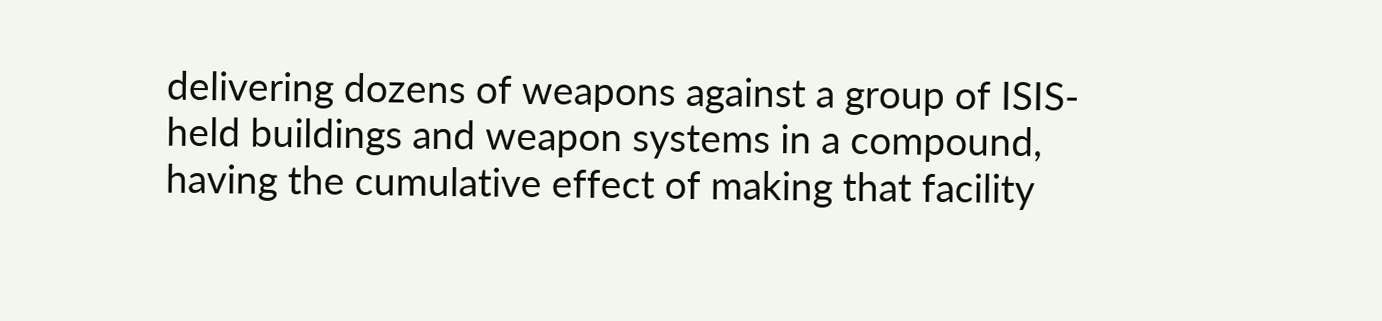delivering dozens of weapons against a group of ISIS-held buildings and weapon systems in a compound, having the cumulative effect of making that facility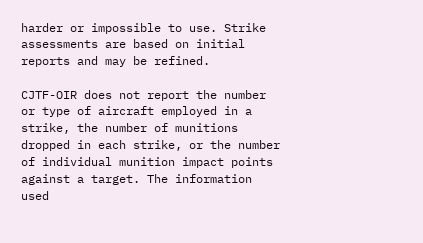harder or impossible to use. Strike assessments are based on initial reports and may be refined.

CJTF-OIR does not report the number or type of aircraft employed in a strike, the number of munitions dropped in each strike, or the number of individual munition impact points against a target. The information used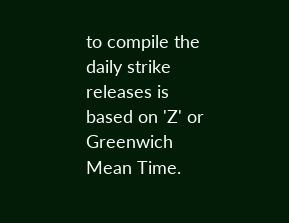to compile the daily strike releases is based on 'Z' or Greenwich Mean Time.